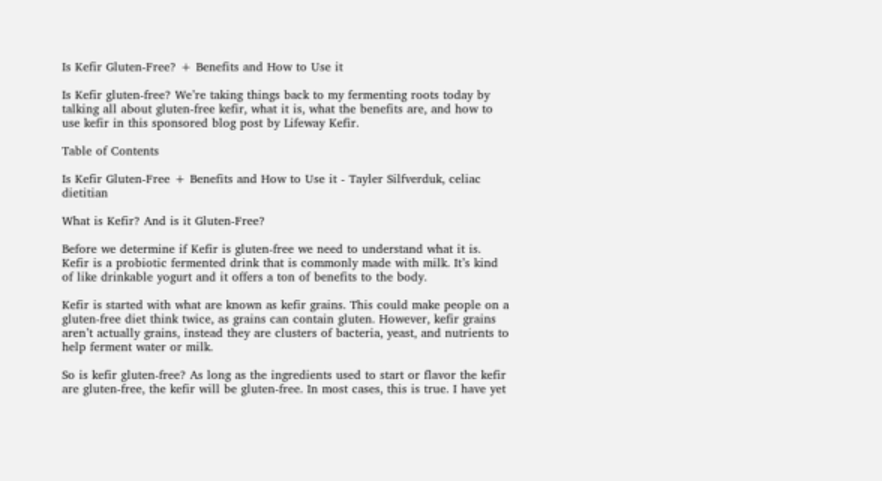Is Kefir Gluten-Free? + Benefits and How to Use it

Is Kefir gluten-free? We’re taking things back to my fermenting roots today by talking all about gluten-free kefir, what it is, what the benefits are, and how to use kefir in this sponsored blog post by Lifeway Kefir.

Table of Contents

Is Kefir Gluten-Free + Benefits and How to Use it - Tayler Silfverduk, celiac dietitian

What is Kefir? And is it Gluten-Free?

Before we determine if Kefir is gluten-free we need to understand what it is. Kefir is a probiotic fermented drink that is commonly made with milk. It’s kind of like drinkable yogurt and it offers a ton of benefits to the body.

Kefir is started with what are known as kefir grains. This could make people on a gluten-free diet think twice, as grains can contain gluten. However, kefir grains aren’t actually grains, instead they are clusters of bacteria, yeast, and nutrients to help ferment water or milk.

So is kefir gluten-free? As long as the ingredients used to start or flavor the kefir are gluten-free, the kefir will be gluten-free. In most cases, this is true. I have yet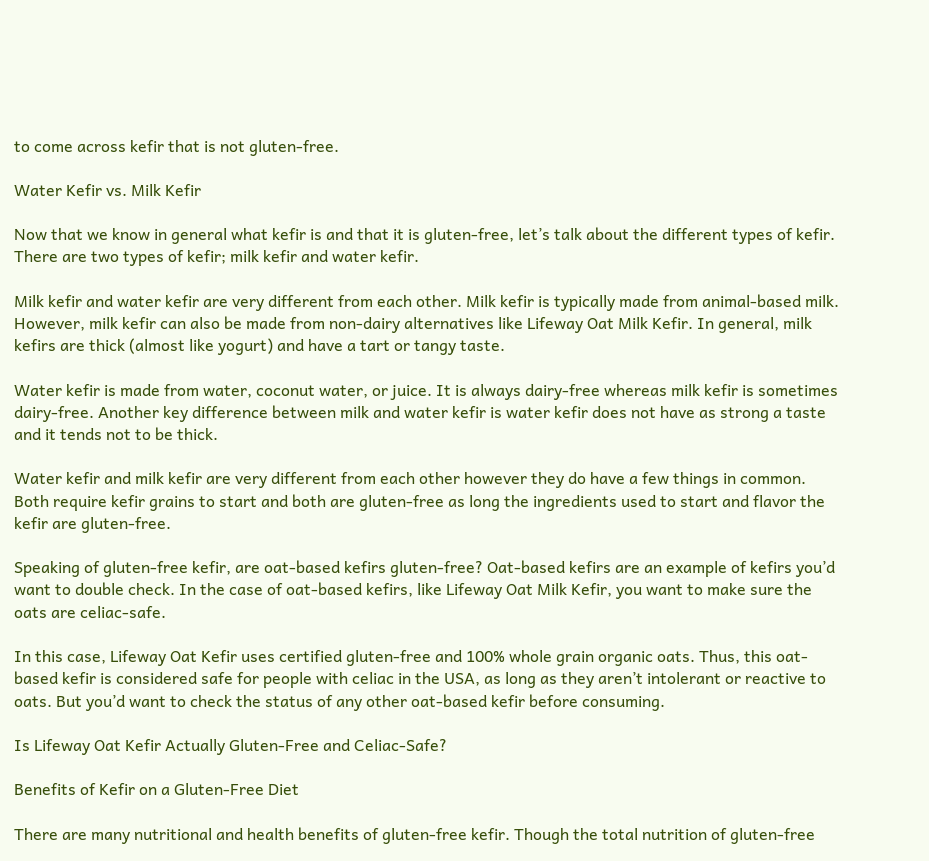to come across kefir that is not gluten-free.

Water Kefir vs. Milk Kefir

Now that we know in general what kefir is and that it is gluten-free, let’s talk about the different types of kefir. There are two types of kefir; milk kefir and water kefir.

Milk kefir and water kefir are very different from each other. Milk kefir is typically made from animal-based milk. However, milk kefir can also be made from non-dairy alternatives like Lifeway Oat Milk Kefir. In general, milk kefirs are thick (almost like yogurt) and have a tart or tangy taste.

Water kefir is made from water, coconut water, or juice. It is always dairy-free whereas milk kefir is sometimes dairy-free. Another key difference between milk and water kefir is water kefir does not have as strong a taste and it tends not to be thick.

Water kefir and milk kefir are very different from each other however they do have a few things in common. Both require kefir grains to start and both are gluten-free as long the ingredients used to start and flavor the kefir are gluten-free.

Speaking of gluten-free kefir, are oat-based kefirs gluten-free? Oat-based kefirs are an example of kefirs you’d want to double check. In the case of oat-based kefirs, like Lifeway Oat Milk Kefir, you want to make sure the oats are celiac-safe.

In this case, Lifeway Oat Kefir uses certified gluten-free and 100% whole grain organic oats. Thus, this oat-based kefir is considered safe for people with celiac in the USA, as long as they aren’t intolerant or reactive to oats. But you’d want to check the status of any other oat-based kefir before consuming.

Is Lifeway Oat Kefir Actually Gluten-Free and Celiac-Safe?

Benefits of Kefir on a Gluten-Free Diet

There are many nutritional and health benefits of gluten-free kefir. Though the total nutrition of gluten-free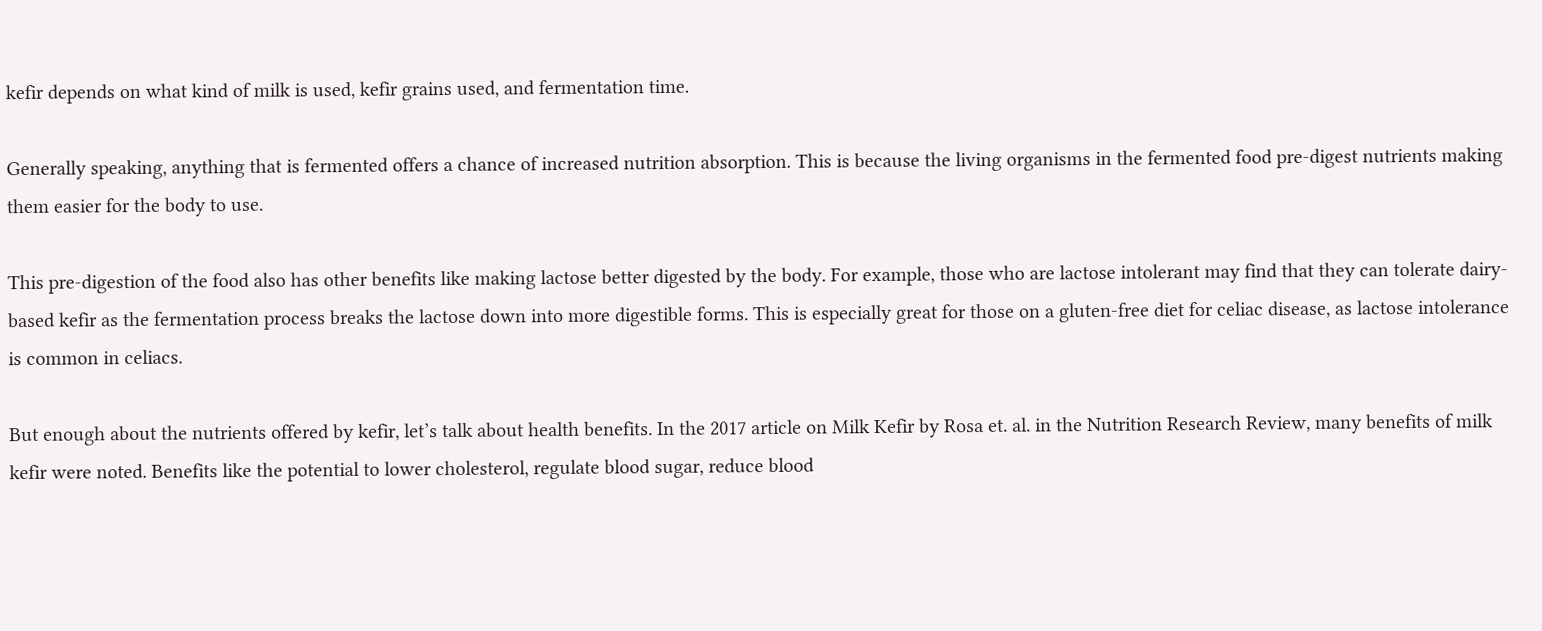kefir depends on what kind of milk is used, kefir grains used, and fermentation time.

Generally speaking, anything that is fermented offers a chance of increased nutrition absorption. This is because the living organisms in the fermented food pre-digest nutrients making them easier for the body to use.

This pre-digestion of the food also has other benefits like making lactose better digested by the body. For example, those who are lactose intolerant may find that they can tolerate dairy-based kefir as the fermentation process breaks the lactose down into more digestible forms. This is especially great for those on a gluten-free diet for celiac disease, as lactose intolerance is common in celiacs.

But enough about the nutrients offered by kefir, let’s talk about health benefits. In the 2017 article on Milk Kefir by Rosa et. al. in the Nutrition Research Review, many benefits of milk kefir were noted. Benefits like the potential to lower cholesterol, regulate blood sugar, reduce blood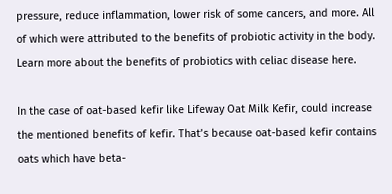pressure, reduce inflammation, lower risk of some cancers, and more. All of which were attributed to the benefits of probiotic activity in the body. Learn more about the benefits of probiotics with celiac disease here.

In the case of oat-based kefir like Lifeway Oat Milk Kefir, could increase the mentioned benefits of kefir. That’s because oat-based kefir contains oats which have beta-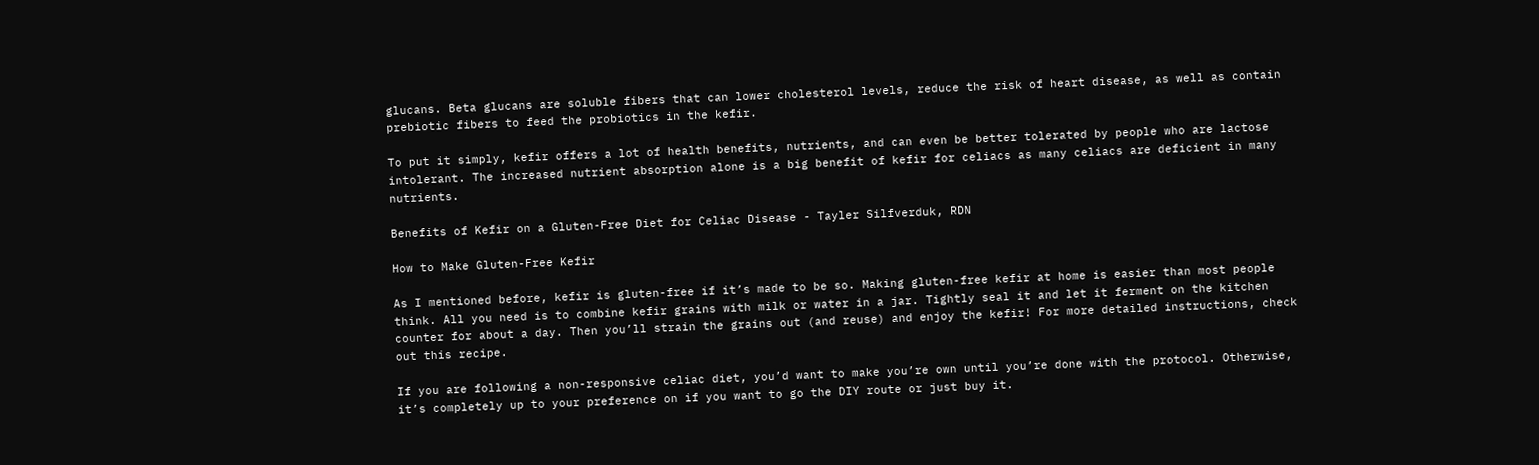glucans. Beta glucans are soluble fibers that can lower cholesterol levels, reduce the risk of heart disease, as well as contain prebiotic fibers to feed the probiotics in the kefir.

To put it simply, kefir offers a lot of health benefits, nutrients, and can even be better tolerated by people who are lactose intolerant. The increased nutrient absorption alone is a big benefit of kefir for celiacs as many celiacs are deficient in many nutrients.

Benefits of Kefir on a Gluten-Free Diet for Celiac Disease - Tayler Silfverduk, RDN

How to Make Gluten-Free Kefir

As I mentioned before, kefir is gluten-free if it’s made to be so. Making gluten-free kefir at home is easier than most people think. All you need is to combine kefir grains with milk or water in a jar. Tightly seal it and let it ferment on the kitchen counter for about a day. Then you’ll strain the grains out (and reuse) and enjoy the kefir! For more detailed instructions, check out this recipe.

If you are following a non-responsive celiac diet, you’d want to make you’re own until you’re done with the protocol. Otherwise, it’s completely up to your preference on if you want to go the DIY route or just buy it.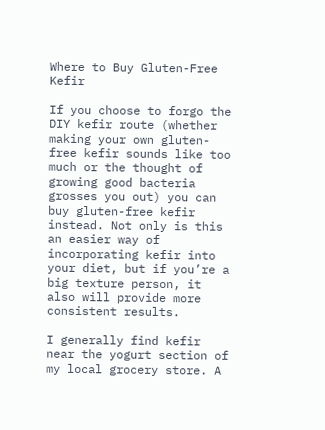Where to Buy Gluten-Free Kefir

If you choose to forgo the DIY kefir route (whether making your own gluten-free kefir sounds like too much or the thought of growing good bacteria grosses you out) you can buy gluten-free kefir instead. Not only is this an easier way of incorporating kefir into your diet, but if you’re a big texture person, it also will provide more consistent results.

I generally find kefir near the yogurt section of my local grocery store. A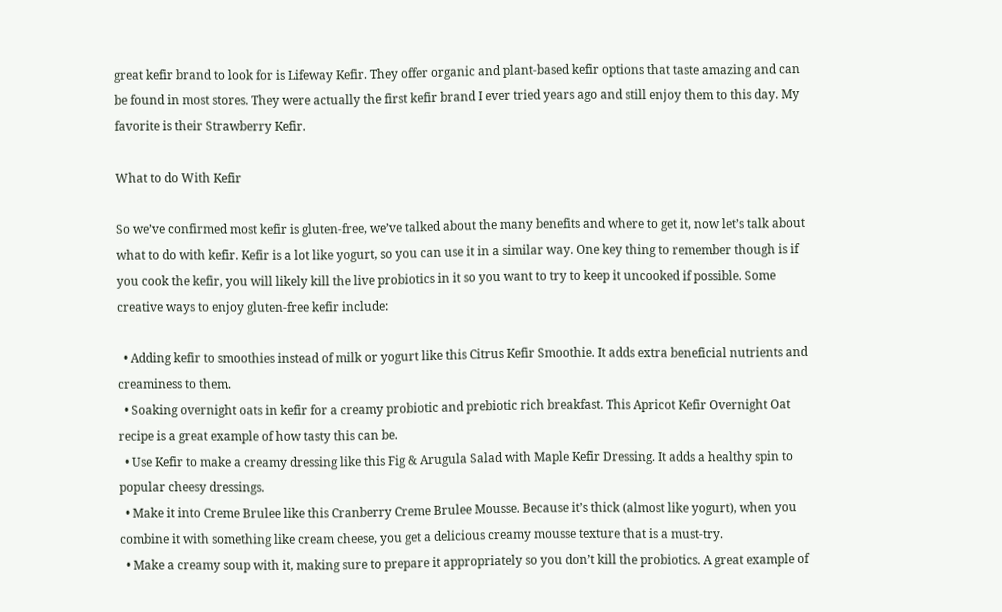great kefir brand to look for is Lifeway Kefir. They offer organic and plant-based kefir options that taste amazing and can be found in most stores. They were actually the first kefir brand I ever tried years ago and still enjoy them to this day. My favorite is their Strawberry Kefir.

What to do With Kefir

So we’ve confirmed most kefir is gluten-free, we’ve talked about the many benefits and where to get it, now let’s talk about what to do with kefir. Kefir is a lot like yogurt, so you can use it in a similar way. One key thing to remember though is if you cook the kefir, you will likely kill the live probiotics in it so you want to try to keep it uncooked if possible. Some creative ways to enjoy gluten-free kefir include:

  • Adding kefir to smoothies instead of milk or yogurt like this Citrus Kefir Smoothie. It adds extra beneficial nutrients and creaminess to them.
  • Soaking overnight oats in kefir for a creamy probiotic and prebiotic rich breakfast. This Apricot Kefir Overnight Oat recipe is a great example of how tasty this can be.
  • Use Kefir to make a creamy dressing like this Fig & Arugula Salad with Maple Kefir Dressing. It adds a healthy spin to popular cheesy dressings.
  • Make it into Creme Brulee like this Cranberry Creme Brulee Mousse. Because it’s thick (almost like yogurt), when you combine it with something like cream cheese, you get a delicious creamy mousse texture that is a must-try.
  • Make a creamy soup with it, making sure to prepare it appropriately so you don’t kill the probiotics. A great example of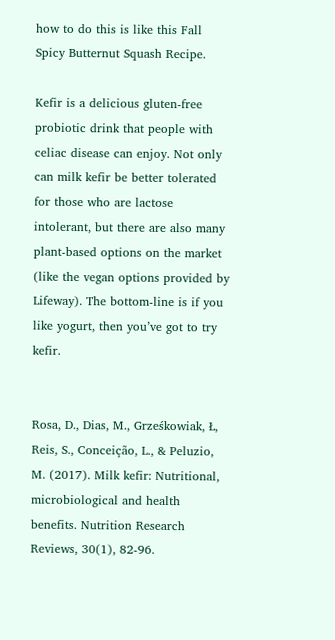how to do this is like this Fall Spicy Butternut Squash Recipe.

Kefir is a delicious gluten-free probiotic drink that people with celiac disease can enjoy. Not only can milk kefir be better tolerated for those who are lactose intolerant, but there are also many plant-based options on the market (like the vegan options provided by Lifeway). The bottom-line is if you like yogurt, then you’ve got to try kefir.


Rosa, D., Dias, M., Grześkowiak, Ł, Reis, S., Conceição, L., & Peluzio, M. (2017). Milk kefir: Nutritional, microbiological and health benefits. Nutrition Research Reviews, 30(1), 82-96.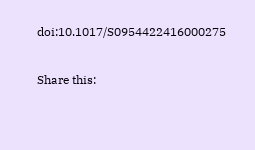doi:10.1017/S0954422416000275

Share this: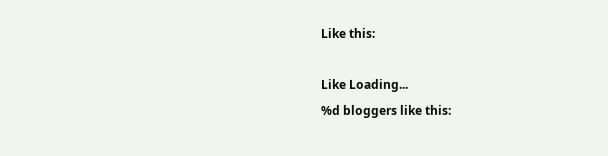Like this:

Like Loading...
%d bloggers like this: